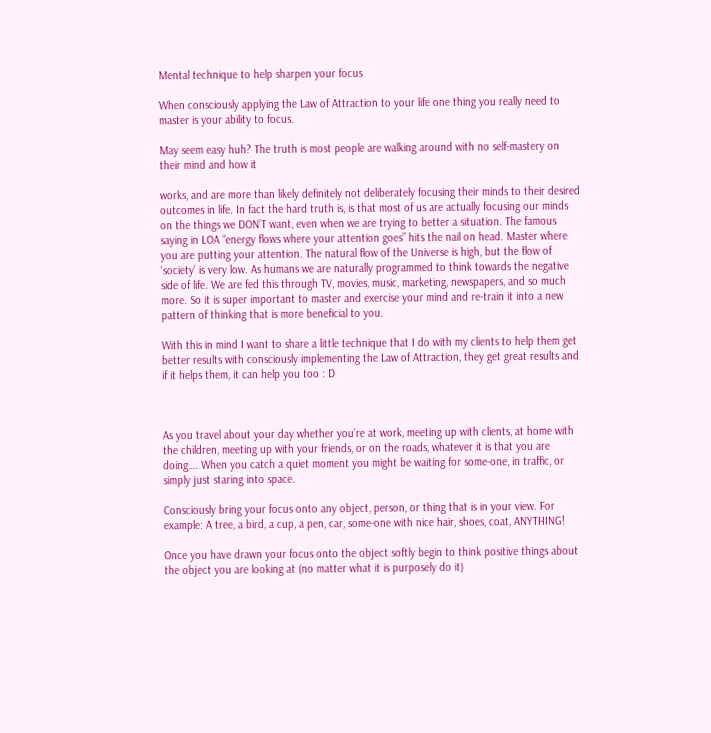Mental technique to help sharpen your focus

When consciously applying the Law of Attraction to your life one thing you really need to master is your ability to focus.

May seem easy huh? The truth is most people are walking around with no self-mastery on their mind and how it

works, and are more than likely definitely not deliberately focusing their minds to their desired outcomes in life. In fact the hard truth is, is that most of us are actually focusing our minds on the things we DON’T want, even when we are trying to better a situation. The famous saying in LOA “energy flows where your attention goes” hits the nail on head. Master where you are putting your attention. The natural flow of the Universe is high, but the flow of ‘society’ is very low. As humans we are naturally programmed to think towards the negative side of life. We are fed this through TV, movies, music, marketing, newspapers, and so much more. So it is super important to master and exercise your mind and re-train it into a new pattern of thinking that is more beneficial to you.

With this in mind I want to share a little technique that I do with my clients to help them get better results with consciously implementing the Law of Attraction, they get great results and if it helps them, it can help you too : D



As you travel about your day whether you’re at work, meeting up with clients, at home with the children, meeting up with your friends, or on the roads, whatever it is that you are doing…. When you catch a quiet moment you might be waiting for some-one, in traffic, or simply just staring into space.

Consciously bring your focus onto any object, person, or thing that is in your view. For example: A tree, a bird, a cup, a pen, car, some-one with nice hair, shoes, coat, ANYTHING!

Once you have drawn your focus onto the object softly begin to think positive things about the object you are looking at (no matter what it is purposely do it)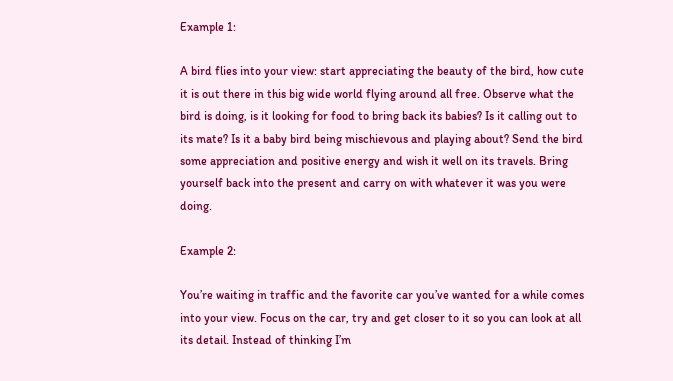Example 1:

A bird flies into your view: start appreciating the beauty of the bird, how cute it is out there in this big wide world flying around all free. Observe what the bird is doing, is it looking for food to bring back its babies? Is it calling out to its mate? Is it a baby bird being mischievous and playing about? Send the bird some appreciation and positive energy and wish it well on its travels. Bring yourself back into the present and carry on with whatever it was you were doing.

Example 2:

You’re waiting in traffic and the favorite car you’ve wanted for a while comes into your view. Focus on the car, try and get closer to it so you can look at all its detail. Instead of thinking I’m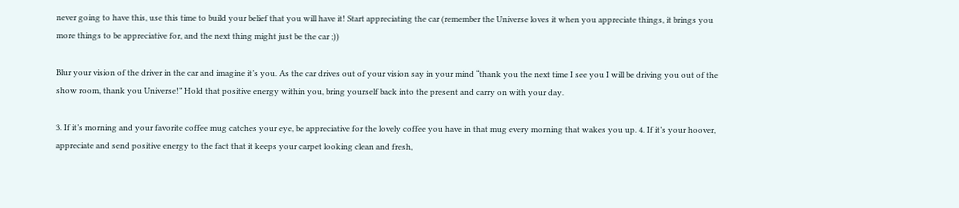never going to have this, use this time to build your belief that you will have it! Start appreciating the car (remember the Universe loves it when you appreciate things, it brings you more things to be appreciative for, and the next thing might just be the car ;))

Blur your vision of the driver in the car and imagine it’s you. As the car drives out of your vision say in your mind “thank you the next time I see you I will be driving you out of the show room, thank you Universe!” Hold that positive energy within you, bring yourself back into the present and carry on with your day.

3. If it’s morning and your favorite coffee mug catches your eye, be appreciative for the lovely coffee you have in that mug every morning that wakes you up. 4. If it’s your hoover, appreciate and send positive energy to the fact that it keeps your carpet looking clean and fresh,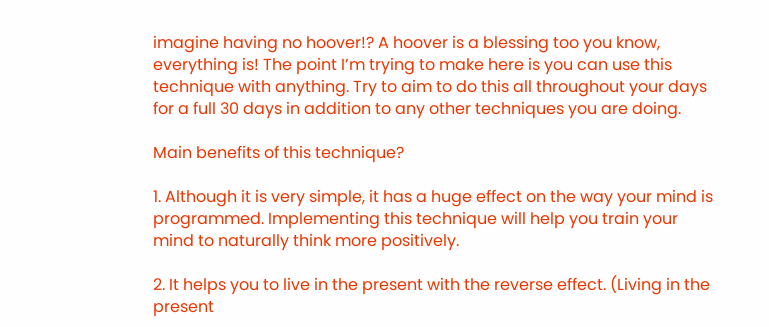imagine having no hoover!? A hoover is a blessing too you know, everything is! The point I’m trying to make here is you can use this technique with anything. Try to aim to do this all throughout your days for a full 30 days in addition to any other techniques you are doing.

Main benefits of this technique?

1. Although it is very simple, it has a huge effect on the way your mind is programmed. Implementing this technique will help you train your mind to naturally think more positively.

2. It helps you to live in the present with the reverse effect. (Living in the present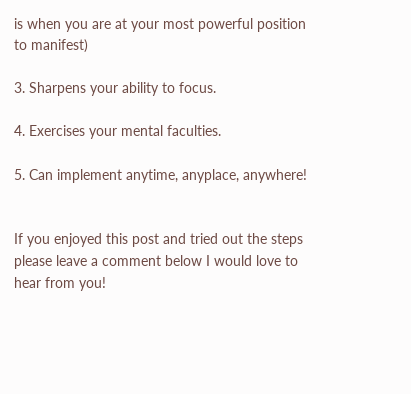is when you are at your most powerful position to manifest)

3. Sharpens your ability to focus.

4. Exercises your mental faculties.

5. Can implement anytime, anyplace, anywhere!


If you enjoyed this post and tried out the steps please leave a comment below I would love to hear from you!